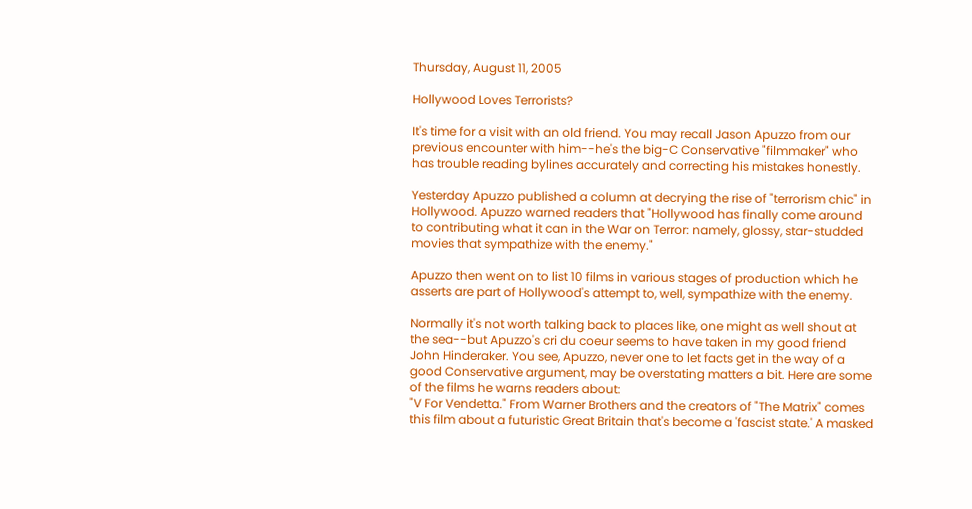Thursday, August 11, 2005

Hollywood Loves Terrorists?

It's time for a visit with an old friend. You may recall Jason Apuzzo from our previous encounter with him--he's the big-C Conservative "filmmaker" who has trouble reading bylines accurately and correcting his mistakes honestly.

Yesterday Apuzzo published a column at decrying the rise of "terrorism chic" in Hollywood. Apuzzo warned readers that "Hollywood has finally come around to contributing what it can in the War on Terror: namely, glossy, star-studded movies that sympathize with the enemy."

Apuzzo then went on to list 10 films in various stages of production which he asserts are part of Hollywood's attempt to, well, sympathize with the enemy.

Normally it's not worth talking back to places like, one might as well shout at the sea--but Apuzzo's cri du coeur seems to have taken in my good friend John Hinderaker. You see, Apuzzo, never one to let facts get in the way of a good Conservative argument, may be overstating matters a bit. Here are some of the films he warns readers about:
"V For Vendetta." From Warner Brothers and the creators of "The Matrix" comes this film about a futuristic Great Britain that's become a 'fascist state.' A masked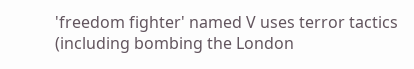'freedom fighter' named V uses terror tactics (including bombing the London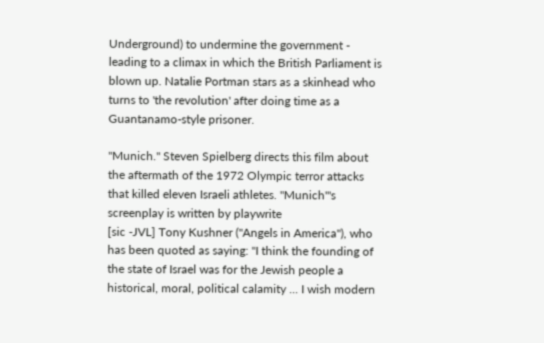Underground) to undermine the government - leading to a climax in which the British Parliament is blown up. Natalie Portman stars as a skinhead who turns to 'the revolution' after doing time as a Guantanamo-style prisoner.

"Munich." Steven Spielberg directs this film about the aftermath of the 1972 Olympic terror attacks that killed eleven Israeli athletes. "Munich"'s screenplay is written by playwrite
[sic -JVL] Tony Kushner ("Angels in America"), who has been quoted as saying: "I think the founding of the state of Israel was for the Jewish people a historical, moral, political calamity ... I wish modern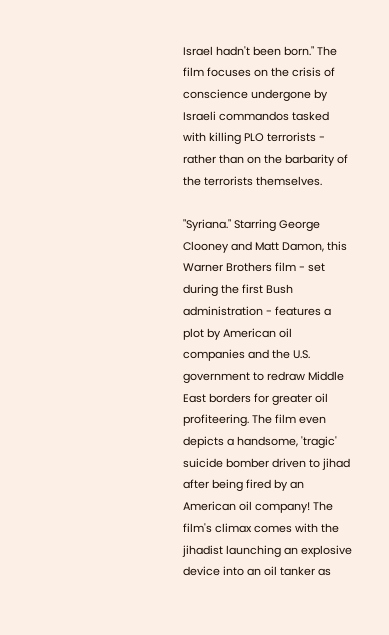Israel hadn't been born." The film focuses on the crisis of conscience undergone by Israeli commandos tasked with killing PLO terrorists - rather than on the barbarity of the terrorists themselves.

"Syriana." Starring George Clooney and Matt Damon, this Warner Brothers film - set during the first Bush administration - features a plot by American oil companies and the U.S. government to redraw Middle East borders for greater oil profiteering. The film even depicts a handsome, 'tragic' suicide bomber driven to jihad after being fired by an American oil company! The film's climax comes with the jihadist launching an explosive device into an oil tanker as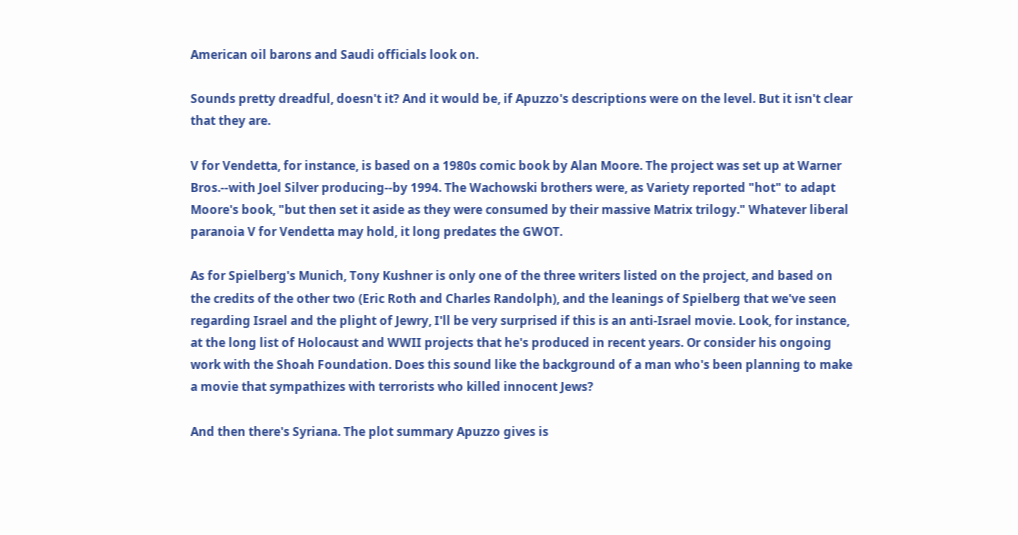American oil barons and Saudi officials look on.

Sounds pretty dreadful, doesn't it? And it would be, if Apuzzo's descriptions were on the level. But it isn't clear that they are.

V for Vendetta, for instance, is based on a 1980s comic book by Alan Moore. The project was set up at Warner Bros.--with Joel Silver producing--by 1994. The Wachowski brothers were, as Variety reported "hot" to adapt Moore's book, "but then set it aside as they were consumed by their massive Matrix trilogy." Whatever liberal paranoia V for Vendetta may hold, it long predates the GWOT.

As for Spielberg's Munich, Tony Kushner is only one of the three writers listed on the project, and based on the credits of the other two (Eric Roth and Charles Randolph), and the leanings of Spielberg that we've seen regarding Israel and the plight of Jewry, I'll be very surprised if this is an anti-Israel movie. Look, for instance, at the long list of Holocaust and WWII projects that he's produced in recent years. Or consider his ongoing work with the Shoah Foundation. Does this sound like the background of a man who's been planning to make a movie that sympathizes with terrorists who killed innocent Jews?

And then there's Syriana. The plot summary Apuzzo gives is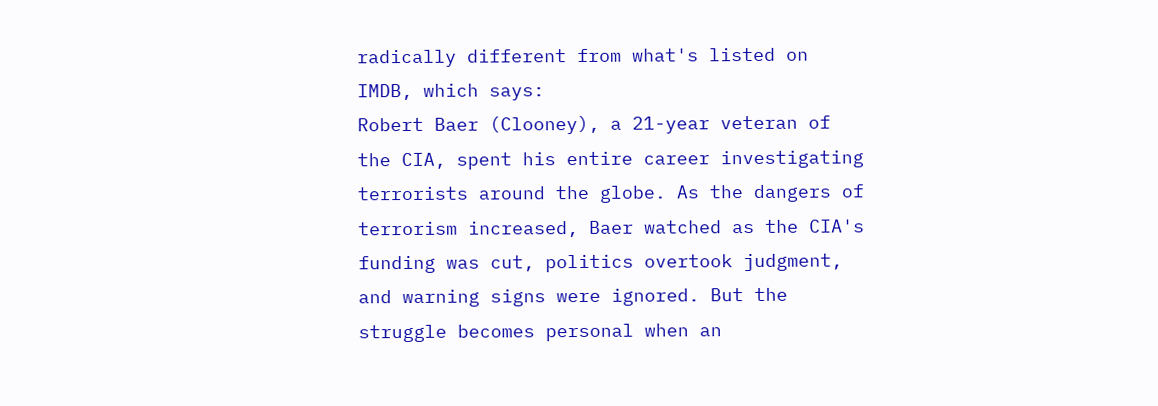radically different from what's listed on IMDB, which says:
Robert Baer (Clooney), a 21-year veteran of the CIA, spent his entire career investigating terrorists around the globe. As the dangers of terrorism increased, Baer watched as the CIA's funding was cut, politics overtook judgment, and warning signs were ignored. But the struggle becomes personal when an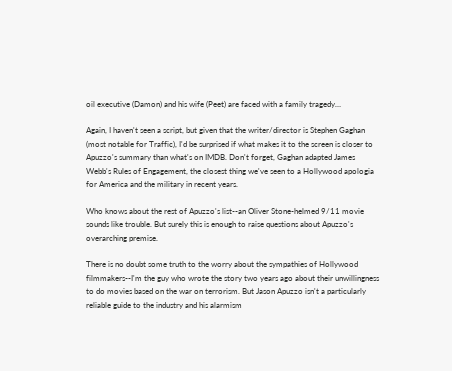oil executive (Damon) and his wife (Peet) are faced with a family tragedy…

Again, I haven't seen a script, but given that the writer/director is Stephen Gaghan (most notable for Traffic), I'd be surprised if what makes it to the screen is closer to Apuzzo's summary than what's on IMDB. Don't forget, Gaghan adapted James Webb's Rules of Engagement, the closest thing we've seen to a Hollywood apologia for America and the military in recent years.

Who knows about the rest of Apuzzo's list--an Oliver Stone-helmed 9/11 movie sounds like trouble. But surely this is enough to raise questions about Apuzzo's overarching premise.

There is no doubt some truth to the worry about the sympathies of Hollywood filmmakers--I'm the guy who wrote the story two years ago about their unwillingness to do movies based on the war on terrorism. But Jason Apuzzo isn't a particularly reliable guide to the industry and his alarmism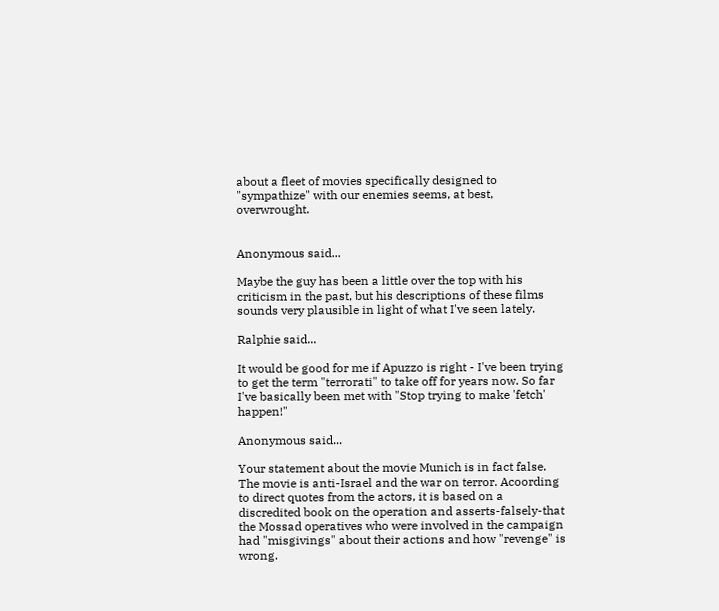about a fleet of movies specifically designed to "sympathize" with our enemies seems, at best, overwrought.


Anonymous said...

Maybe the guy has been a little over the top with his criticism in the past, but his descriptions of these films sounds very plausible in light of what I've seen lately.

Ralphie said...

It would be good for me if Apuzzo is right - I've been trying to get the term "terrorati" to take off for years now. So far I've basically been met with "Stop trying to make 'fetch' happen!"

Anonymous said...

Your statement about the movie Munich is in fact false. The movie is anti-Israel and the war on terror. Acoording to direct quotes from the actors, it is based on a discredited book on the operation and asserts-falsely-that the Mossad operatives who were involved in the campaign had "misgivings" about their actions and how "revenge" is wrong.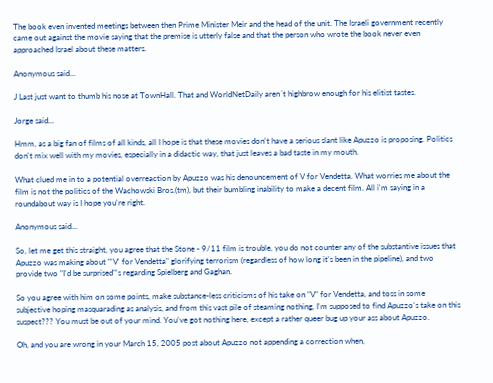The book even invented meetings between then Prime Minister Meir and the head of the unit. The Israeli government recently came out against the movie saying that the premise is utterly false and that the person who wrote the book never even approached Israel about these matters.

Anonymous said...

J Last just want to thumb his nose at TownHall. That and WorldNetDaily aren´t highbrow enough for his elitist tastes.

Jorge said...

Hmm, as a big fan of films of all kinds, all I hope is that these movies don't have a serious slant like Apuzzo is proposing. Politics don't mix well with my movies, especially in a didactic way, that just leaves a bad taste in my mouth.

What clued me in to a potential overreaction by Apuzzo was his denouncement of V for Vendetta. What worries me about the film is not the politics of the Wachowski Bros.(tm), but their bumbling inability to make a decent film. All i'm saying in a roundabout way is I hope you're right.

Anonymous said...

So, let me get this straight, you agree that the Stone - 9/11 film is trouble, you do not counter any of the substantive issues that Apuzzo was making about "'V' for Vendetta" glorifying terrorism (regardless of how long it's been in the pipeline), and two provide two "I'd be surprised"'s regarding Spielberg and Gaghan.

So you agree with him on some points, make substance-less criticisms of his take on "V" for Vendetta, and toss in some subjective hoping masquarading as analysis, and from this vast pile of steaming nothing, I'm supposed to find Apuzzo's take on this suspect??? You must be out of your mind. You've got nothing here, except a rather queer bug up your ass about Apuzzo.

Oh, and you are wrong in your March 15, 2005 post about Apuzzo not appending a correction when,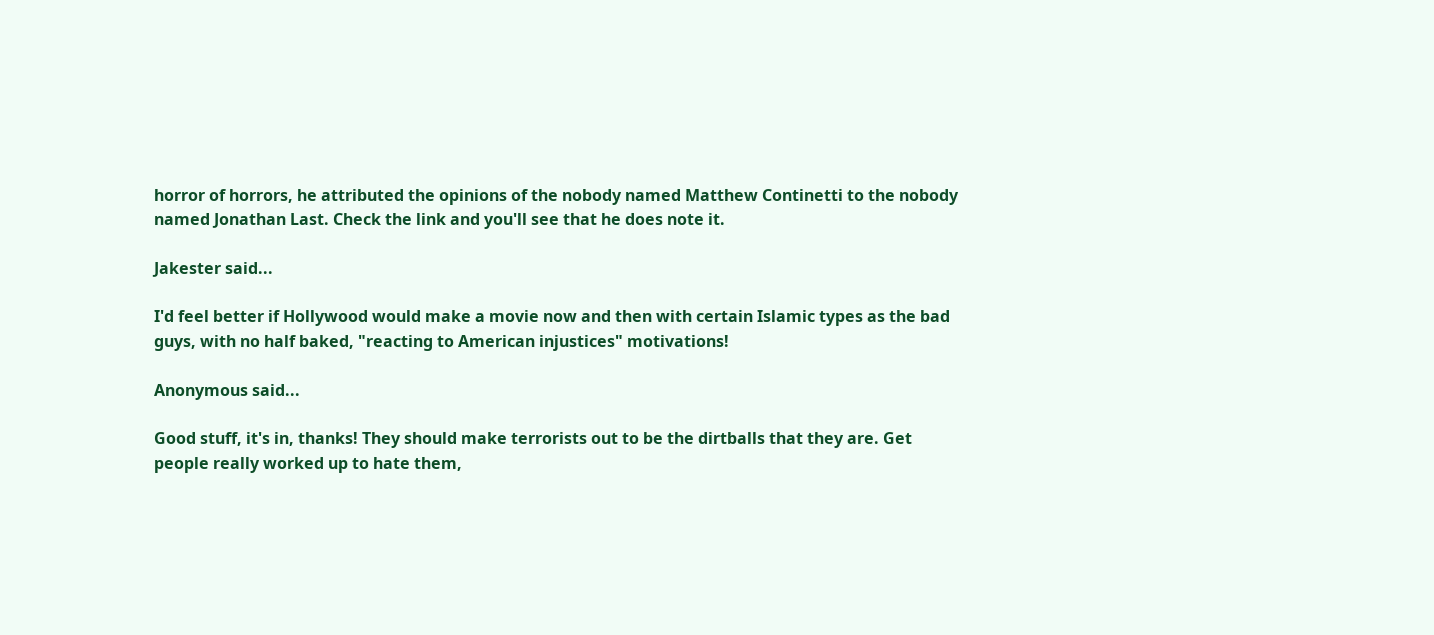horror of horrors, he attributed the opinions of the nobody named Matthew Continetti to the nobody named Jonathan Last. Check the link and you'll see that he does note it.

Jakester said...

I'd feel better if Hollywood would make a movie now and then with certain Islamic types as the bad guys, with no half baked, "reacting to American injustices" motivations!

Anonymous said...

Good stuff, it's in, thanks! They should make terrorists out to be the dirtballs that they are. Get people really worked up to hate them,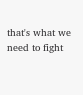that's what we need to fight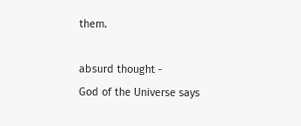them.

absurd thought -
God of the Universe says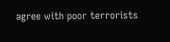agree with poor terrorists